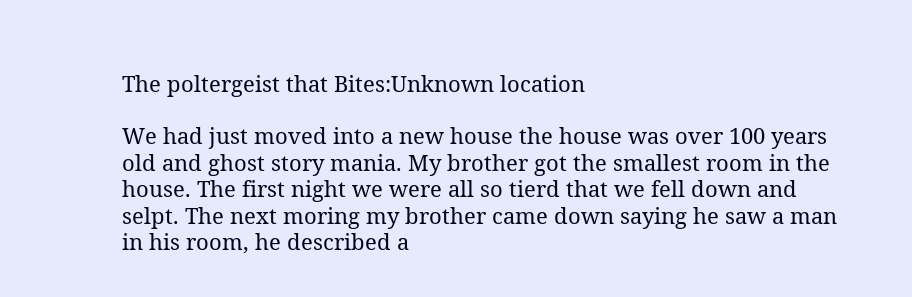The poltergeist that Bites:Unknown location

We had just moved into a new house the house was over 100 years old and ghost story mania. My brother got the smallest room in the house. The first night we were all so tierd that we fell down and selpt. The next moring my brother came down saying he saw a man in his room, he described a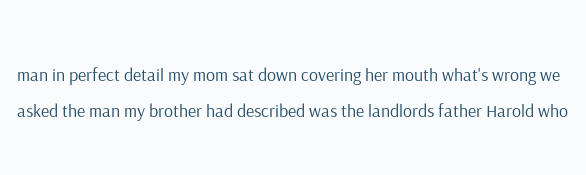man in perfect detail my mom sat down covering her mouth what's wrong we asked the man my brother had described was the landlords father Harold who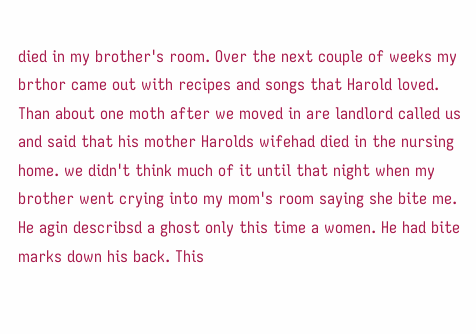died in my brother's room. Over the next couple of weeks my brthor came out with recipes and songs that Harold loved. Than about one moth after we moved in are landlord called us and said that his mother Harolds wifehad died in the nursing home. we didn't think much of it until that night when my brother went crying into my mom's room saying she bite me. He agin describsd a ghost only this time a women. He had bite marks down his back. This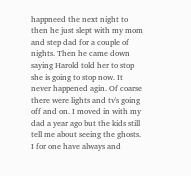happneed the next night to then he just slept with my mom and step dad for a couple of nights. Then he came down saying Harold told her to stop she is going to stop now. It never happened agin. Of coarse there were lights and tv's going off and on. I moved in with my dad a year ago but the kids still tell me about seeing the ghosts. I for one have always and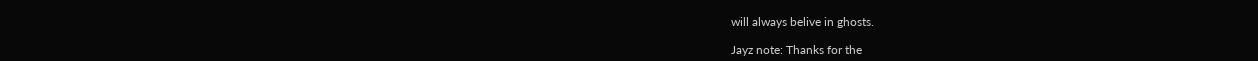will always belive in ghosts.

Jayz note: Thanks for the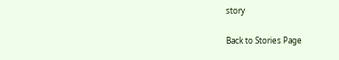story

Back to Stories Page